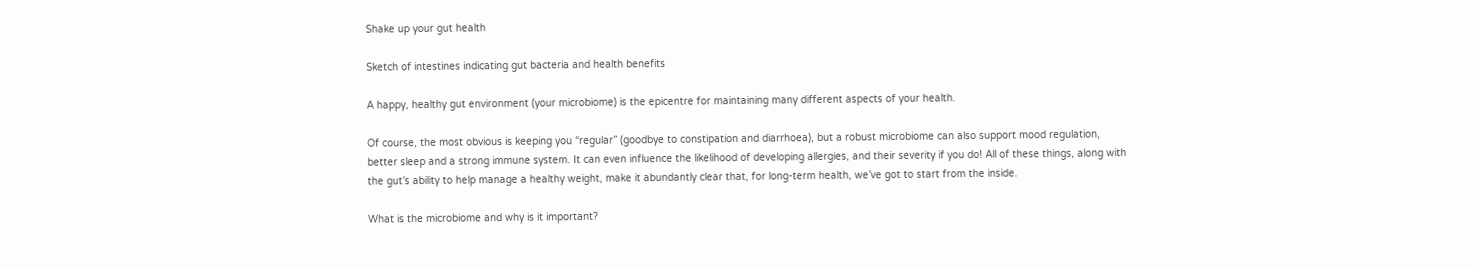Shake up your gut health

Sketch of intestines indicating gut bacteria and health benefits

A happy, healthy gut environment (your microbiome) is the epicentre for maintaining many different aspects of your health.

Of course, the most obvious is keeping you “regular” (goodbye to constipation and diarrhoea), but a robust microbiome can also support mood regulation, better sleep and a strong immune system. It can even influence the likelihood of developing allergies, and their severity if you do! All of these things, along with the gut’s ability to help manage a healthy weight, make it abundantly clear that, for long-term health, we’ve got to start from the inside.

What is the microbiome and why is it important?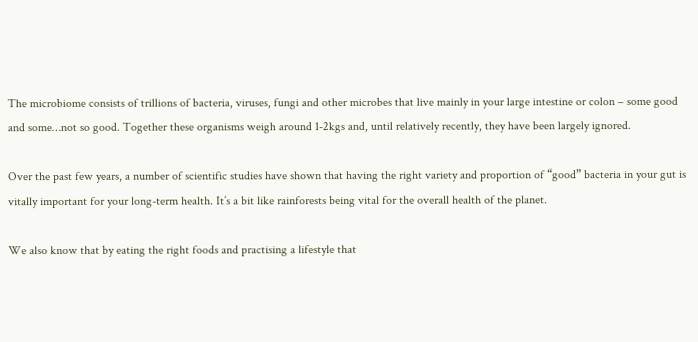The microbiome consists of trillions of bacteria, viruses, fungi and other microbes that live mainly in your large intestine or colon – some good and some…not so good. Together these organisms weigh around 1-2kgs and, until relatively recently, they have been largely ignored.

Over the past few years, a number of scientific studies have shown that having the right variety and proportion of “good” bacteria in your gut is vitally important for your long-term health. It’s a bit like rainforests being vital for the overall health of the planet.

We also know that by eating the right foods and practising a lifestyle that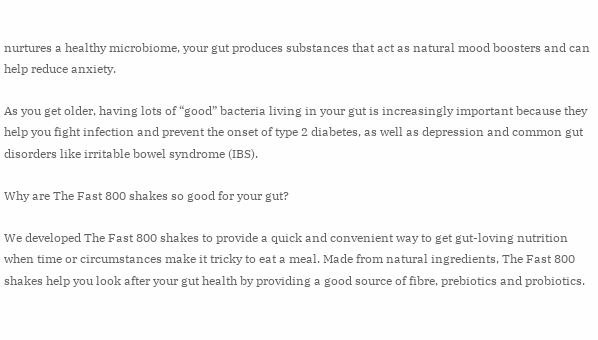nurtures a healthy microbiome, your gut produces substances that act as natural mood boosters and can help reduce anxiety.

As you get older, having lots of “good” bacteria living in your gut is increasingly important because they help you fight infection and prevent the onset of type 2 diabetes, as well as depression and common gut disorders like irritable bowel syndrome (IBS).

Why are The Fast 800 shakes so good for your gut?

We developed The Fast 800 shakes to provide a quick and convenient way to get gut-loving nutrition when time or circumstances make it tricky to eat a meal. Made from natural ingredients, The Fast 800 shakes help you look after your gut health by providing a good source of fibre, prebiotics and probiotics.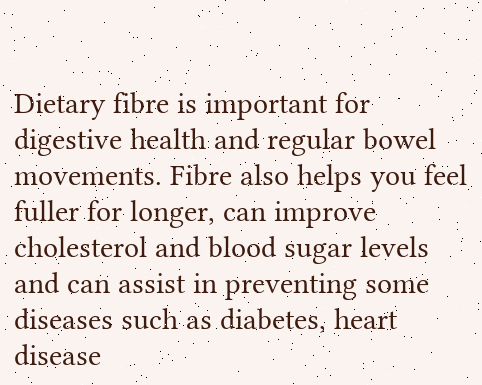Dietary fibre is important for digestive health and regular bowel movements. Fibre also helps you feel fuller for longer, can improve cholesterol and blood sugar levels and can assist in preventing some diseases such as diabetes, heart disease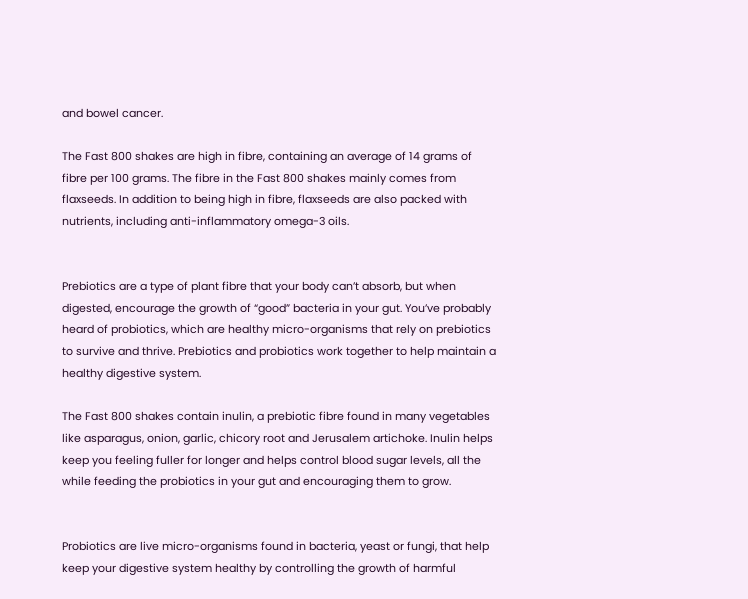and bowel cancer.

The Fast 800 shakes are high in fibre, containing an average of 14 grams of fibre per 100 grams. The fibre in the Fast 800 shakes mainly comes from flaxseeds. In addition to being high in fibre, flaxseeds are also packed with nutrients, including anti-inflammatory omega-3 oils.


Prebiotics are a type of plant fibre that your body can’t absorb, but when digested, encourage the growth of “good” bacteria in your gut. You’ve probably heard of probiotics, which are healthy micro-organisms that rely on prebiotics to survive and thrive. Prebiotics and probiotics work together to help maintain a healthy digestive system.

The Fast 800 shakes contain inulin, a prebiotic fibre found in many vegetables like asparagus, onion, garlic, chicory root and Jerusalem artichoke. Inulin helps keep you feeling fuller for longer and helps control blood sugar levels, all the while feeding the probiotics in your gut and encouraging them to grow.


Probiotics are live micro-organisms found in bacteria, yeast or fungi, that help keep your digestive system healthy by controlling the growth of harmful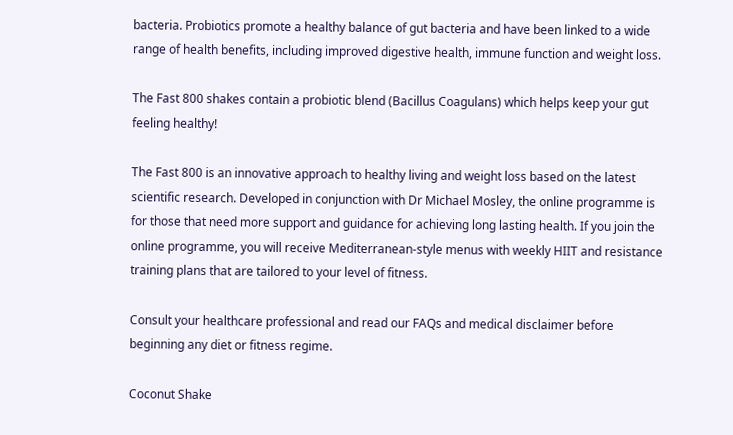bacteria. Probiotics promote a healthy balance of gut bacteria and have been linked to a wide range of health benefits, including improved digestive health, immune function and weight loss.

The Fast 800 shakes contain a probiotic blend (Bacillus Coagulans) which helps keep your gut feeling healthy!

The Fast 800 is an innovative approach to healthy living and weight loss based on the latest scientific research. Developed in conjunction with Dr Michael Mosley, the online programme is for those that need more support and guidance for achieving long lasting health. If you join the online programme, you will receive Mediterranean-style menus with weekly HIIT and resistance training plans that are tailored to your level of fitness.

Consult your healthcare professional and read our FAQs and medical disclaimer before beginning any diet or fitness regime.

Coconut Shake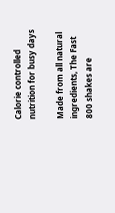Calorie controlled nutrition for busy days

Made from all natural ingredients, The Fast 800 shakes are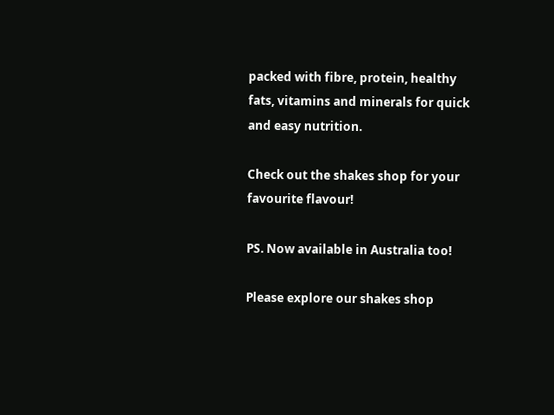packed with fibre, protein, healthy fats, vitamins and minerals for quick and easy nutrition.

Check out the shakes shop for your favourite flavour!

PS. Now available in Australia too!

Please explore our shakes shop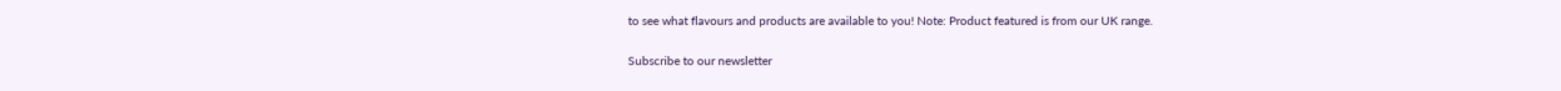to see what flavours and products are available to you! Note: Product featured is from our UK range.

Subscribe to our newsletter